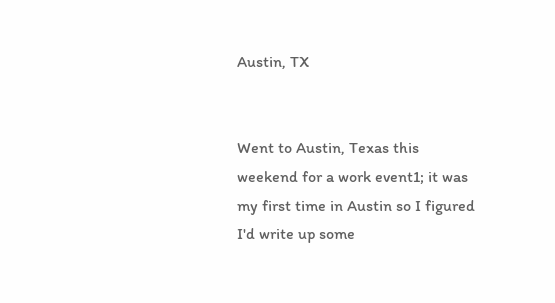Austin, TX


Went to Austin, Texas this weekend for a work event1; it was my first time in Austin so I figured I'd write up some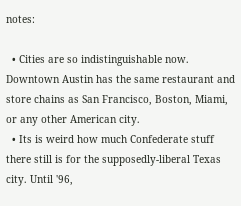notes:

  • Cities are so indistinguishable now. Downtown Austin has the same restaurant and store chains as San Francisco, Boston, Miami, or any other American city.
  • Its is weird how much Confederate stuff there still is for the supposedly-liberal Texas city. Until '96,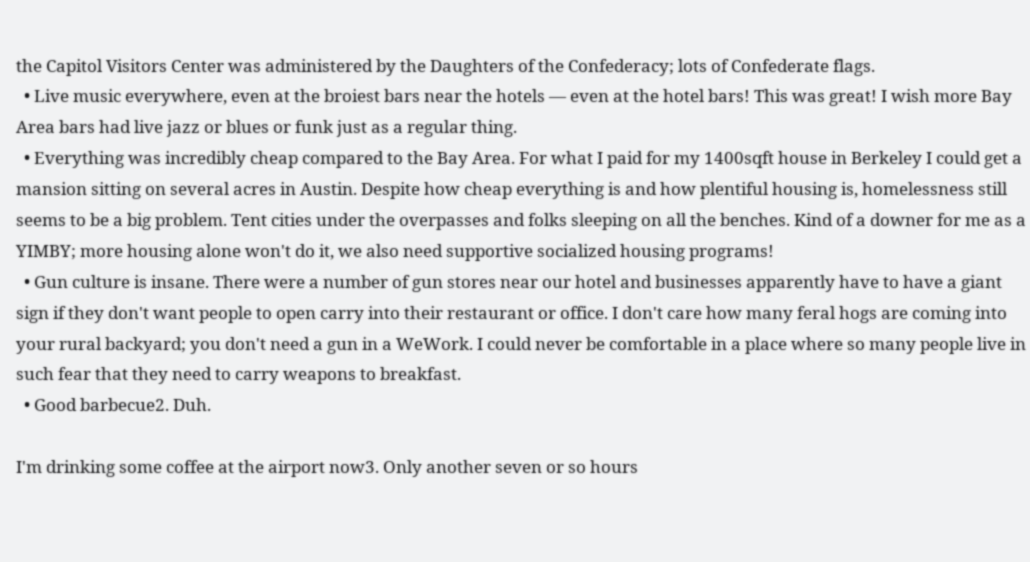the Capitol Visitors Center was administered by the Daughters of the Confederacy; lots of Confederate flags.
  • Live music everywhere, even at the broiest bars near the hotels — even at the hotel bars! This was great! I wish more Bay Area bars had live jazz or blues or funk just as a regular thing.
  • Everything was incredibly cheap compared to the Bay Area. For what I paid for my 1400sqft house in Berkeley I could get a mansion sitting on several acres in Austin. Despite how cheap everything is and how plentiful housing is, homelessness still seems to be a big problem. Tent cities under the overpasses and folks sleeping on all the benches. Kind of a downer for me as a YIMBY; more housing alone won't do it, we also need supportive socialized housing programs!
  • Gun culture is insane. There were a number of gun stores near our hotel and businesses apparently have to have a giant sign if they don't want people to open carry into their restaurant or office. I don't care how many feral hogs are coming into your rural backyard; you don't need a gun in a WeWork. I could never be comfortable in a place where so many people live in such fear that they need to carry weapons to breakfast.
  • Good barbecue2. Duh.

I'm drinking some coffee at the airport now3. Only another seven or so hours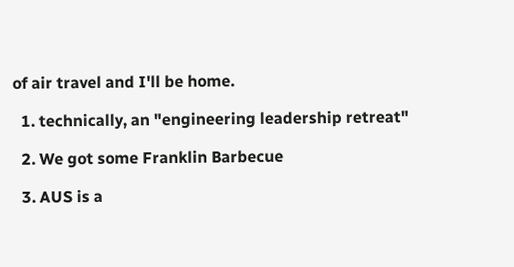of air travel and I'll be home.

  1. technically, an "engineering leadership retreat"

  2. We got some Franklin Barbecue

  3. AUS is a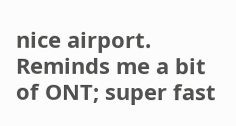nice airport. Reminds me a bit of ONT; super fast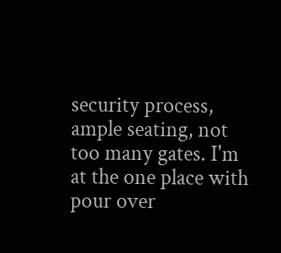security process, ample seating, not too many gates. I'm at the one place with pour over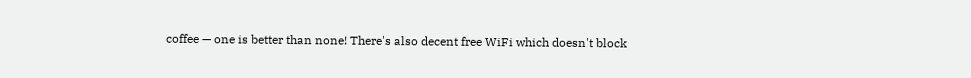coffee — one is better than none! There's also decent free WiFi which doesn't block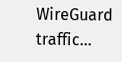WireGuard traffic…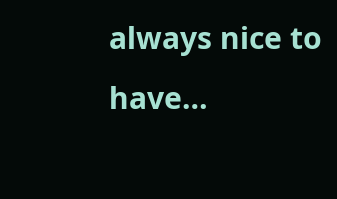always nice to have…